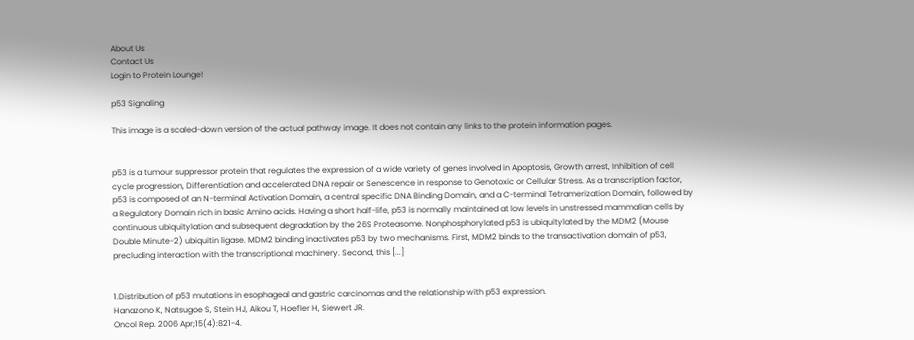About Us
Contact Us
Login to Protein Lounge!

p53 Signaling

This image is a scaled-down version of the actual pathway image. It does not contain any links to the protein information pages.


p53 is a tumour suppressor protein that regulates the expression of a wide variety of genes involved in Apoptosis, Growth arrest, Inhibition of cell cycle progression, Differentiation and accelerated DNA repair or Senescence in response to Genotoxic or Cellular Stress. As a transcription factor, p53 is composed of an N-terminal Activation Domain, a central specific DNA Binding Domain, and a C-terminal Tetramerization Domain, followed by a Regulatory Domain rich in basic Amino acids. Having a short half-life, p53 is normally maintained at low levels in unstressed mammalian cells by continuous ubiquitylation and subsequent degradation by the 26S Proteasome. Nonphosphorylated p53 is ubiquitylated by the MDM2 (Mouse Double Minute-2) ubiquitin ligase. MDM2 binding inactivates p53 by two mechanisms. First, MDM2 binds to the transactivation domain of p53, precluding interaction with the transcriptional machinery. Second, this [...]


1.Distribution of p53 mutations in esophageal and gastric carcinomas and the relationship with p53 expression.
Hanazono K, Natsugoe S, Stein HJ, Aikou T, Hoefler H, Siewert JR.
Oncol Rep. 2006 Apr;15(4):821-4.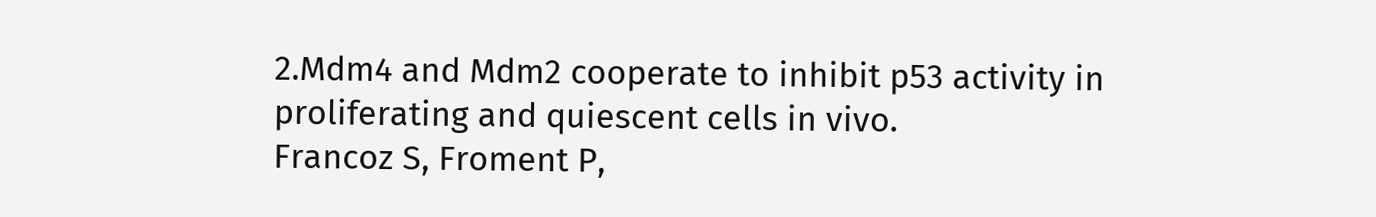2.Mdm4 and Mdm2 cooperate to inhibit p53 activity in proliferating and quiescent cells in vivo.
Francoz S, Froment P,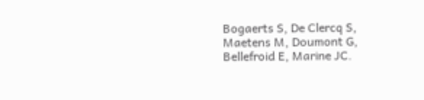Bogaerts S, De Clercq S, Maetens M, Doumont G, Bellefroid E, Marine JC.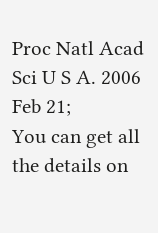Proc Natl Acad Sci U S A. 2006 Feb 21;
You can get all the details on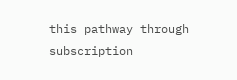this pathway through subscription